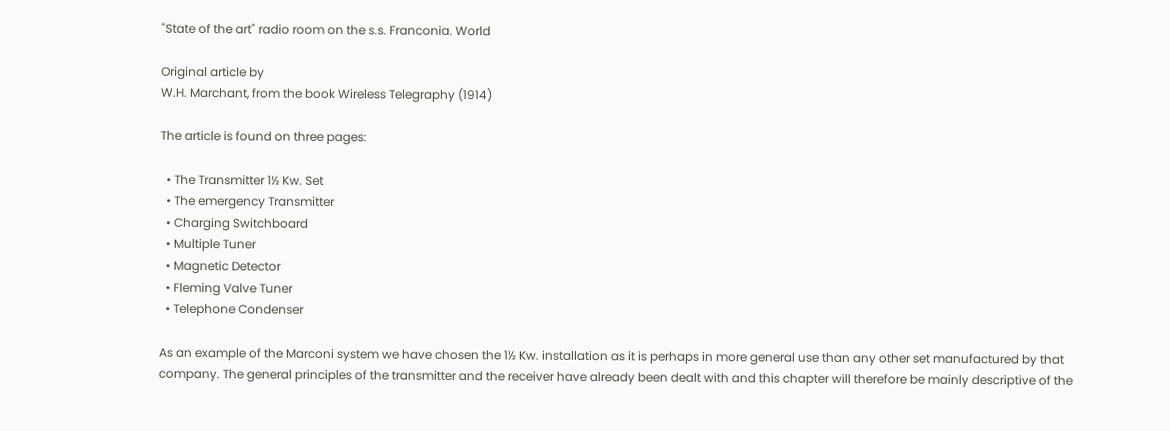"State of the art" radio room on the s.s. Franconia. World

Original article by
W.H. Marchant, from the book Wireless Telegraphy (1914)

The article is found on three pages:

  • The Transmitter 1½ Kw. Set
  • The emergency Transmitter
  • Charging Switchboard
  • Multiple Tuner
  • Magnetic Detector
  • Fleming Valve Tuner
  • Telephone Condenser

As an example of the Marconi system we have chosen the 1½ Kw. installation as it is perhaps in more general use than any other set manufactured by that company. The general principles of the transmitter and the receiver have already been dealt with and this chapter will therefore be mainly descriptive of the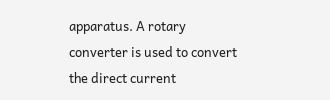apparatus. A rotary converter is used to convert the direct current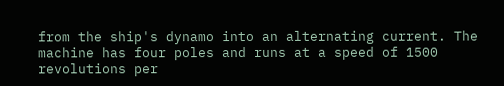from the ship's dynamo into an alternating current. The machine has four poles and runs at a speed of 1500 revolutions per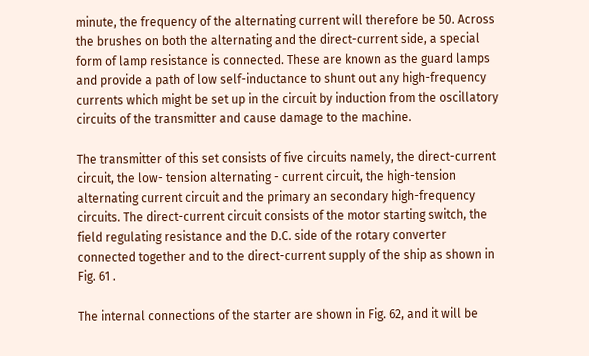minute, the frequency of the alternating current will therefore be 50. Across the brushes on both the alternating and the direct-current side, a special form of lamp resistance is connected. These are known as the guard lamps and provide a path of low self-inductance to shunt out any high-frequency currents which might be set up in the circuit by induction from the oscillatory circuits of the transmitter and cause damage to the machine.

The transmitter of this set consists of five circuits namely, the direct-current circuit, the low- tension alternating - current circuit, the high-tension alternating current circuit and the primary an secondary high-frequency circuits. The direct-current circuit consists of the motor starting switch, the field regulating resistance and the D.C. side of the rotary converter connected together and to the direct-current supply of the ship as shown in Fig. 61 .

The internal connections of the starter are shown in Fig. 62, and it will be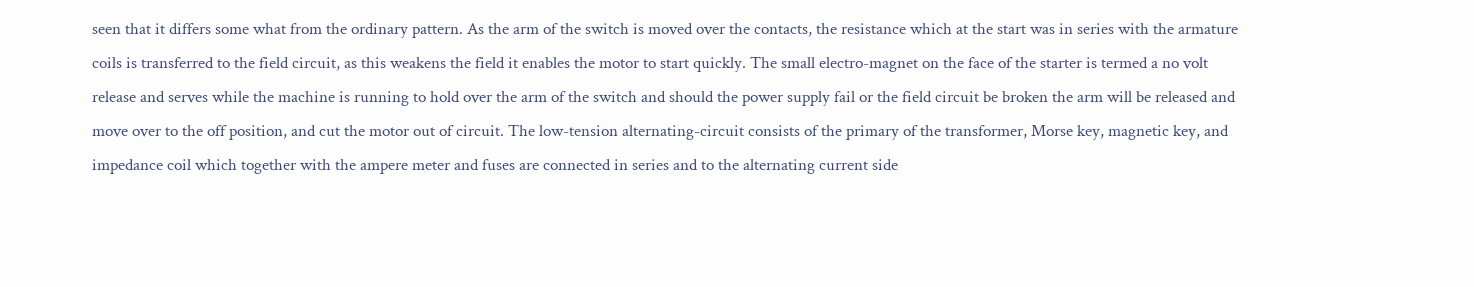seen that it differs some what from the ordinary pattern. As the arm of the switch is moved over the contacts, the resistance which at the start was in series with the armature coils is transferred to the field circuit, as this weakens the field it enables the motor to start quickly. The small electro-magnet on the face of the starter is termed a no volt release and serves while the machine is running to hold over the arm of the switch and should the power supply fail or the field circuit be broken the arm will be released and move over to the off position, and cut the motor out of circuit. The low-tension alternating-circuit consists of the primary of the transformer, Morse key, magnetic key, and impedance coil which together with the ampere meter and fuses are connected in series and to the alternating current side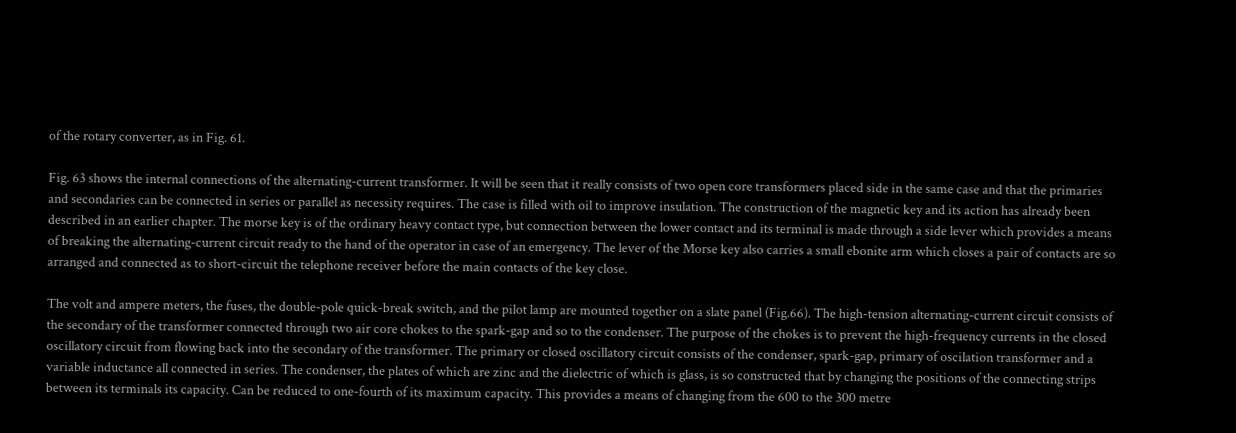of the rotary converter, as in Fig. 61.

Fig. 63 shows the internal connections of the alternating-current transformer. It will be seen that it really consists of two open core transformers placed side in the same case and that the primaries and secondaries can be connected in series or parallel as necessity requires. The case is filled with oil to improve insulation. The construction of the magnetic key and its action has already been described in an earlier chapter. The morse key is of the ordinary heavy contact type, but connection between the lower contact and its terminal is made through a side lever which provides a means of breaking the alternating-current circuit ready to the hand of the operator in case of an emergency. The lever of the Morse key also carries a small ebonite arm which closes a pair of contacts are so arranged and connected as to short-circuit the telephone receiver before the main contacts of the key close.

The volt and ampere meters, the fuses, the double-pole quick-break switch, and the pilot lamp are mounted together on a slate panel (Fig.66). The high-tension alternating-current circuit consists of the secondary of the transformer connected through two air core chokes to the spark-gap and so to the condenser. The purpose of the chokes is to prevent the high-frequency currents in the closed oscillatory circuit from flowing back into the secondary of the transformer. The primary or closed oscillatory circuit consists of the condenser, spark-gap, primary of oscilation transformer and a variable inductance all connected in series. The condenser, the plates of which are zinc and the dielectric of which is glass, is so constructed that by changing the positions of the connecting strips between its terminals its capacity. Can be reduced to one-fourth of its maximum capacity. This provides a means of changing from the 600 to the 300 metre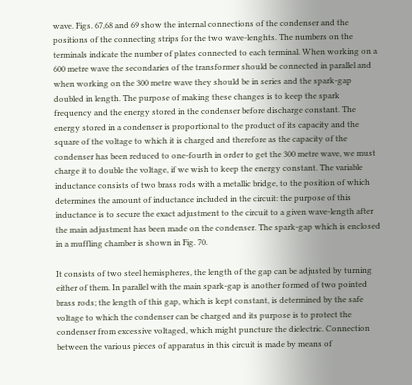wave. Figs. 67,68 and 69 show the internal connections of the condenser and the positions of the connecting strips for the two wave-lenghts. The numbers on the terminals indicate the number of plates connected to each terminal. When working on a 600 metre wave the secondaries of the transformer should be connected in parallel and when working on the 300 metre wave they should be in series and the spark-gap doubled in length. The purpose of making these changes is to keep the spark frequency and the energy stored in the condenser before discharge constant. The energy stored in a condenser is proportional to the product of its capacity and the square of the voltage to which it is charged and therefore as the capacity of the condenser has been reduced to one-fourth in order to get the 300 metre wave, we must charge it to double the voltage, if we wish to keep the energy constant. The variable inductance consists of two brass rods with a metallic bridge, to the position of which determines the amount of inductance included in the circuit: the purpose of this inductance is to secure the exact adjustment to the circuit to a given wave-length after the main adjustment has been made on the condenser. The spark-gap which is enclosed in a muffling chamber is shown in Fig. 70.

It consists of two steel hemispheres, the length of the gap can be adjusted by turning either of them. In parallel with the main spark-gap is another formed of two pointed brass rods; the length of this gap, which is kept constant, is determined by the safe voltage to which the condenser can be charged and its purpose is to protect the condenser from excessive voltaged, which might puncture the dielectric. Connection between the various pieces of apparatus in this circuit is made by means of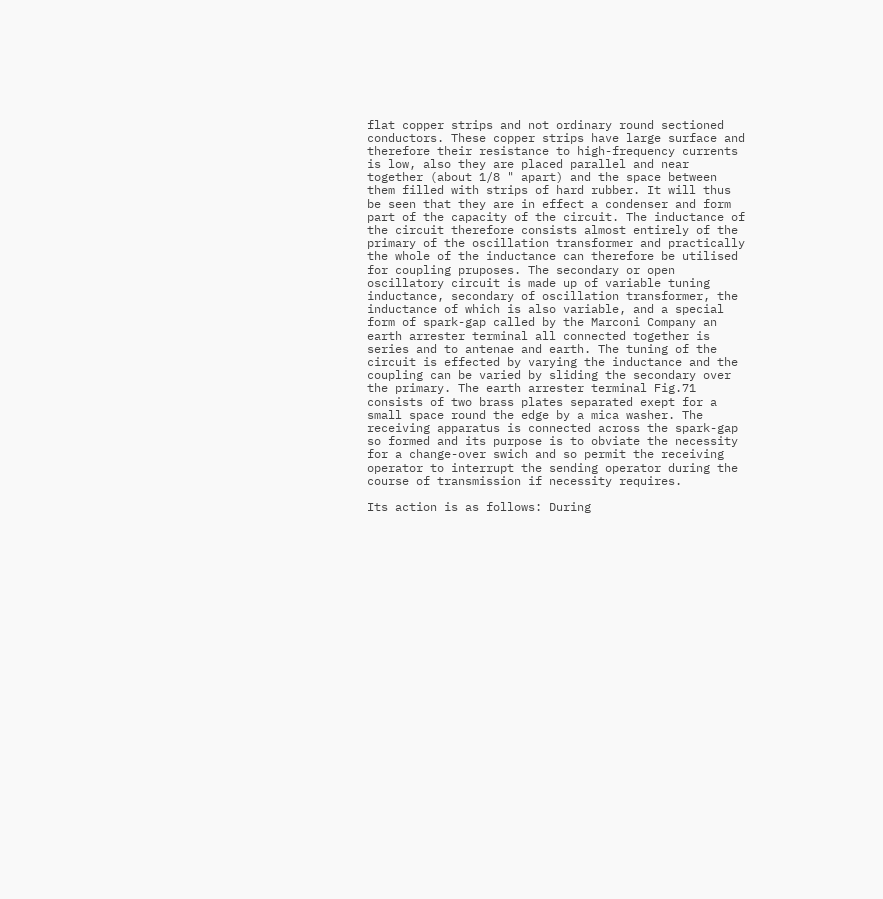flat copper strips and not ordinary round sectioned conductors. These copper strips have large surface and therefore their resistance to high-frequency currents is low, also they are placed parallel and near together (about 1/8 " apart) and the space between them filled with strips of hard rubber. It will thus be seen that they are in effect a condenser and form part of the capacity of the circuit. The inductance of the circuit therefore consists almost entirely of the primary of the oscillation transformer and practically the whole of the inductance can therefore be utilised for coupling pruposes. The secondary or open oscillatory circuit is made up of variable tuning inductance, secondary of oscillation transformer, the inductance of which is also variable, and a special form of spark-gap called by the Marconi Company an earth arrester terminal all connected together is series and to antenae and earth. The tuning of the circuit is effected by varying the inductance and the coupling can be varied by sliding the secondary over the primary. The earth arrester terminal Fig.71 consists of two brass plates separated exept for a small space round the edge by a mica washer. The receiving apparatus is connected across the spark-gap so formed and its purpose is to obviate the necessity for a change-over swich and so permit the receiving operator to interrupt the sending operator during the course of transmission if necessity requires.

Its action is as follows: During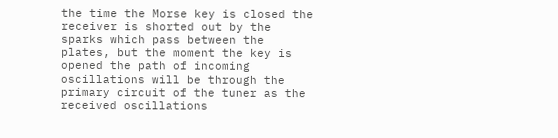the time the Morse key is closed the receiver is shorted out by the sparks which pass between the plates, but the moment the key is opened the path of incoming oscillations will be through the primary circuit of the tuner as the received oscillations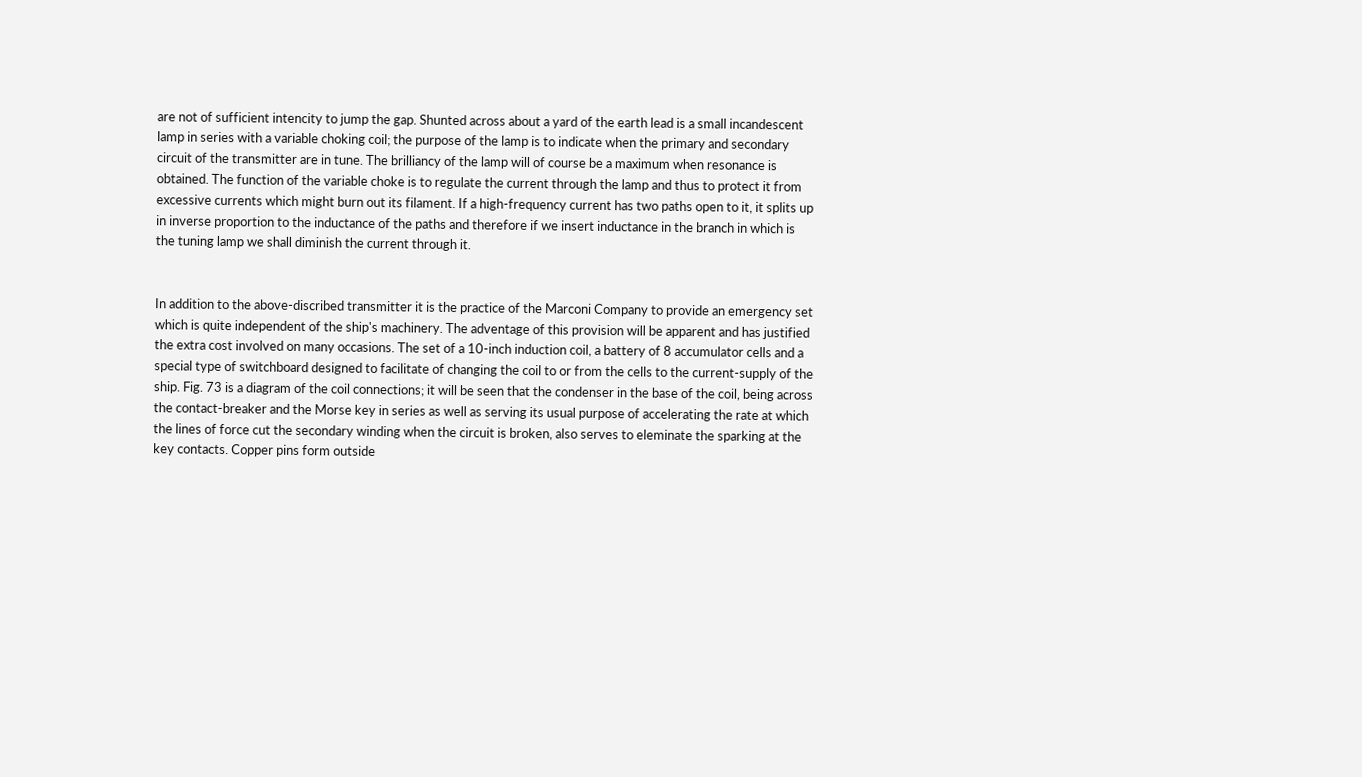are not of sufficient intencity to jump the gap. Shunted across about a yard of the earth lead is a small incandescent lamp in series with a variable choking coil; the purpose of the lamp is to indicate when the primary and secondary circuit of the transmitter are in tune. The brilliancy of the lamp will of course be a maximum when resonance is obtained. The function of the variable choke is to regulate the current through the lamp and thus to protect it from excessive currents which might burn out its filament. If a high-frequency current has two paths open to it, it splits up in inverse proportion to the inductance of the paths and therefore if we insert inductance in the branch in which is the tuning lamp we shall diminish the current through it.


In addition to the above-discribed transmitter it is the practice of the Marconi Company to provide an emergency set which is quite independent of the ship's machinery. The adventage of this provision will be apparent and has justified the extra cost involved on many occasions. The set of a 10-inch induction coil, a battery of 8 accumulator cells and a special type of switchboard designed to facilitate of changing the coil to or from the cells to the current-supply of the ship. Fig. 73 is a diagram of the coil connections; it will be seen that the condenser in the base of the coil, being across the contact-breaker and the Morse key in series as well as serving its usual purpose of accelerating the rate at which the lines of force cut the secondary winding when the circuit is broken, also serves to eleminate the sparking at the key contacts. Copper pins form outside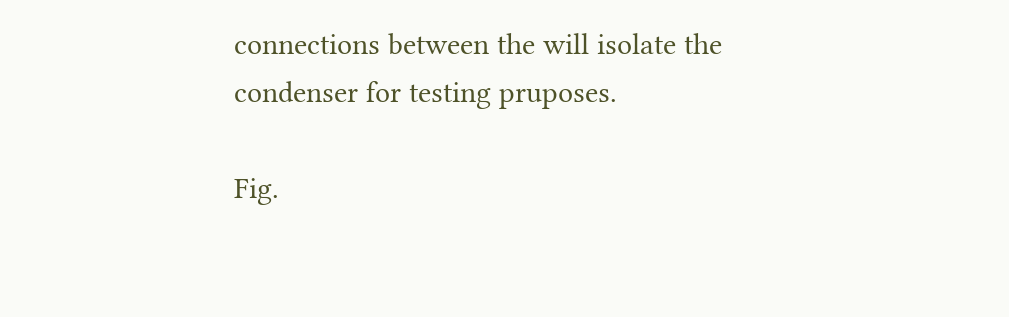connections between the will isolate the condenser for testing pruposes.

Fig.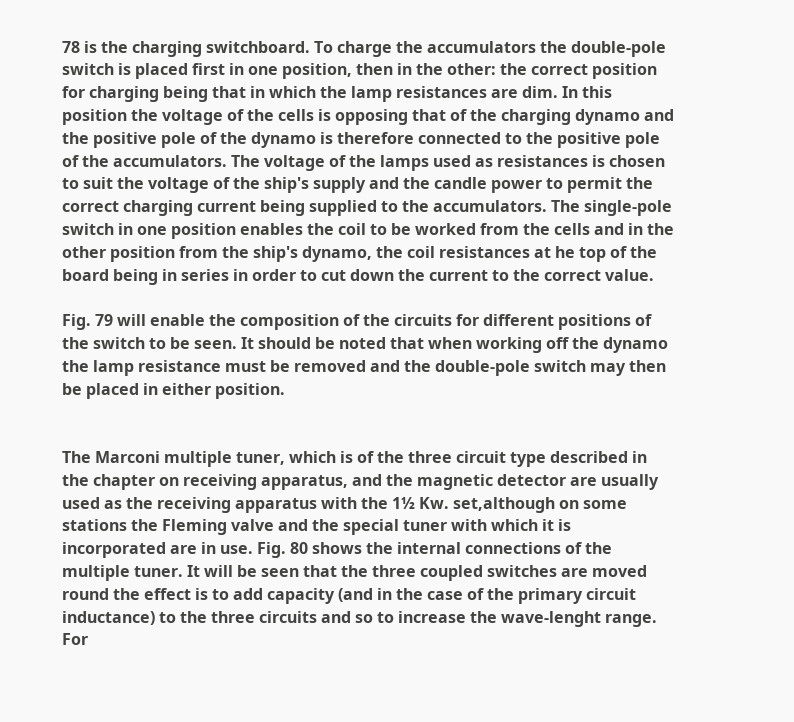78 is the charging switchboard. To charge the accumulators the double-pole switch is placed first in one position, then in the other: the correct position for charging being that in which the lamp resistances are dim. In this position the voltage of the cells is opposing that of the charging dynamo and the positive pole of the dynamo is therefore connected to the positive pole of the accumulators. The voltage of the lamps used as resistances is chosen to suit the voltage of the ship's supply and the candle power to permit the correct charging current being supplied to the accumulators. The single-pole switch in one position enables the coil to be worked from the cells and in the other position from the ship's dynamo, the coil resistances at he top of the board being in series in order to cut down the current to the correct value.

Fig. 79 will enable the composition of the circuits for different positions of the switch to be seen. It should be noted that when working off the dynamo the lamp resistance must be removed and the double-pole switch may then be placed in either position.


The Marconi multiple tuner, which is of the three circuit type described in the chapter on receiving apparatus, and the magnetic detector are usually used as the receiving apparatus with the 1½ Kw. set,although on some stations the Fleming valve and the special tuner with which it is incorporated are in use. Fig. 80 shows the internal connections of the multiple tuner. It will be seen that the three coupled switches are moved round the effect is to add capacity (and in the case of the primary circuit inductance) to the three circuits and so to increase the wave-lenght range. For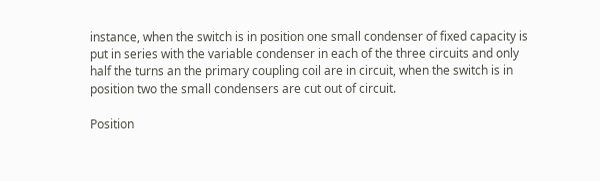instance, when the switch is in position one small condenser of fixed capacity is put in series with the variable condenser in each of the three circuits and only half the turns an the primary coupling coil are in circuit, when the switch is in position two the small condensers are cut out of circuit.

Position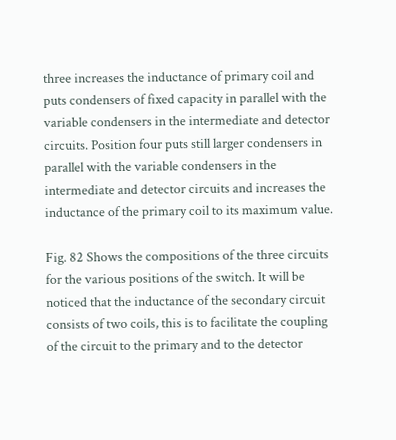three increases the inductance of primary coil and puts condensers of fixed capacity in parallel with the variable condensers in the intermediate and detector circuits. Position four puts still larger condensers in parallel with the variable condensers in the intermediate and detector circuits and increases the inductance of the primary coil to its maximum value.

Fig. 82 Shows the compositions of the three circuits for the various positions of the switch. It will be noticed that the inductance of the secondary circuit consists of two coils, this is to facilitate the coupling of the circuit to the primary and to the detector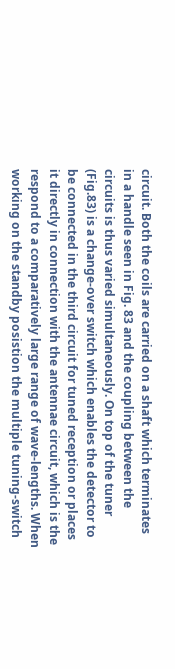circuit. Both the coils are carried on a shaft which terminates in a handle seen in Fig. 83 and the coupling between the circuits is thus varied simultaneously. On top of the tuner (Fig.83) is a change-over switch which enables the detector to be connected in the third circuit for tuned reception or places it directly in connection with the antennae circuit, which is the respond to a comparatively large range of wave-lengths. When working on the standby posistion the multiple tuning-switch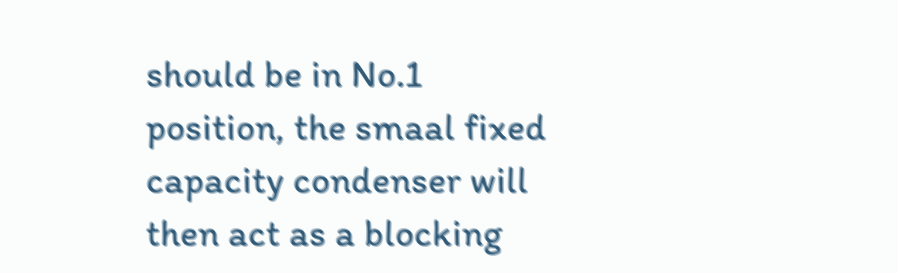should be in No.1 position, the smaal fixed capacity condenser will then act as a blocking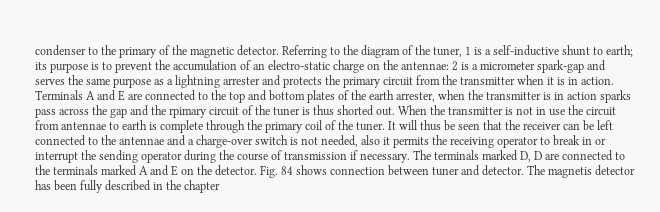condenser to the primary of the magnetic detector. Referring to the diagram of the tuner, 1 is a self-inductive shunt to earth; its purpose is to prevent the accumulation of an electro-static charge on the antennae: 2 is a micrometer spark-gap and serves the same purpose as a lightning arrester and protects the primary circuit from the transmitter when it is in action. Terminals A and E are connected to the top and bottom plates of the earth arrester, when the transmitter is in action sparks pass across the gap and the rpimary circuit of the tuner is thus shorted out. When the transmitter is not in use the circuit from antennae to earth is complete through the primary coil of the tuner. It will thus be seen that the receiver can be left connected to the antennae and a charge-over switch is not needed, also it permits the receiving operator to break in or interrupt the sending operator during the course of transmission if necessary. The terminals marked D, D are connected to the terminals marked A and E on the detector. Fig. 84 shows connection between tuner and detector. The magnetis detector has been fully described in the chapter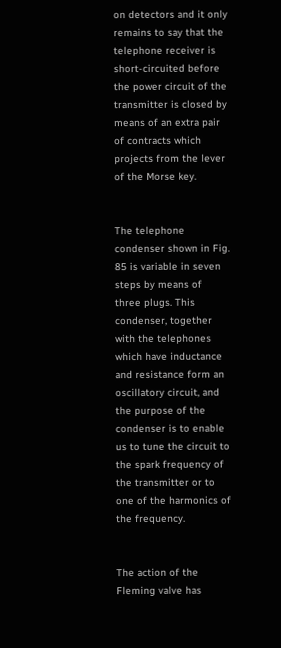on detectors and it only remains to say that the telephone receiver is short-circuited before the power circuit of the transmitter is closed by means of an extra pair of contracts which projects from the lever of the Morse key.


The telephone condenser shown in Fig. 85 is variable in seven steps by means of three plugs. This condenser, together with the telephones which have inductance and resistance form an oscillatory circuit, and the purpose of the condenser is to enable us to tune the circuit to the spark frequency of the transmitter or to one of the harmonics of the frequency.


The action of the Fleming valve has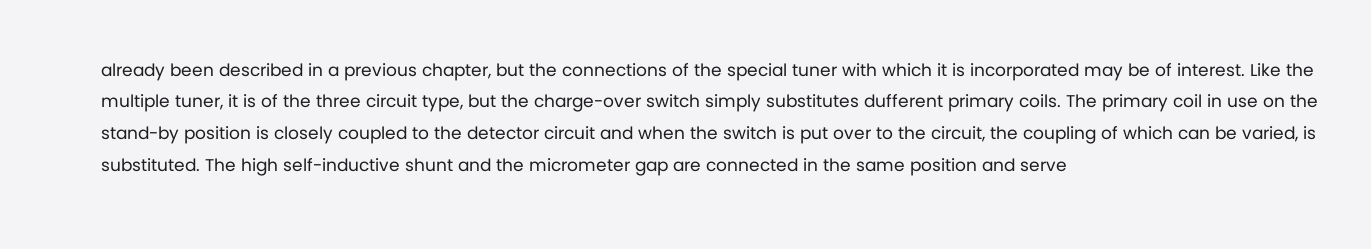already been described in a previous chapter, but the connections of the special tuner with which it is incorporated may be of interest. Like the multiple tuner, it is of the three circuit type, but the charge-over switch simply substitutes dufferent primary coils. The primary coil in use on the stand-by position is closely coupled to the detector circuit and when the switch is put over to the circuit, the coupling of which can be varied, is substituted. The high self-inductive shunt and the micrometer gap are connected in the same position and serve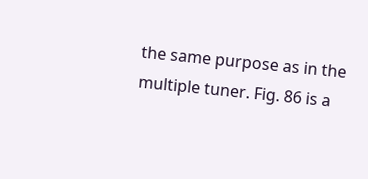the same purpose as in the multiple tuner. Fig. 86 is a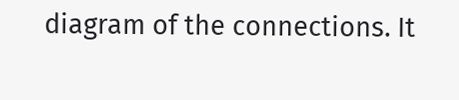diagram of the connections. It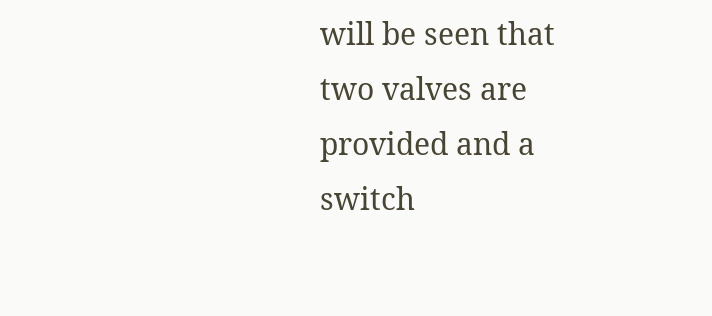will be seen that two valves are provided and a switch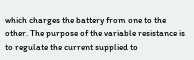which charges the battery from one to the other. The purpose of the variable resistance is to regulate the current supplied to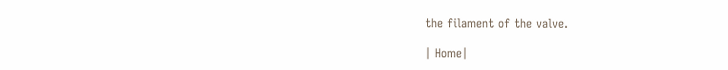the filament of the valve.

| Home|